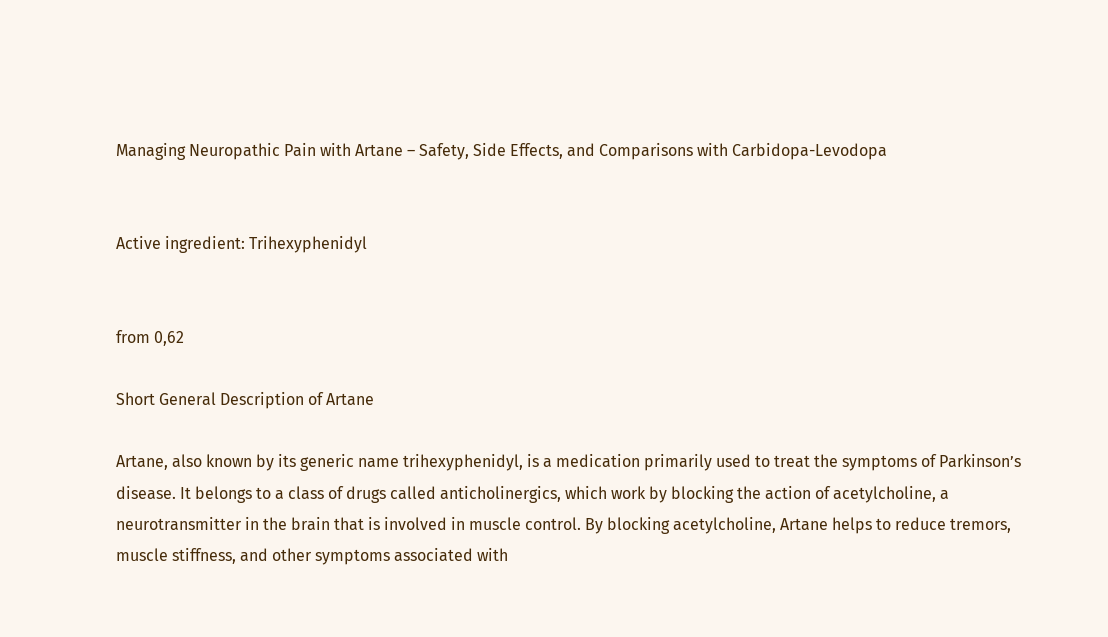Managing Neuropathic Pain with Artane – Safety, Side Effects, and Comparisons with Carbidopa-Levodopa


Active ingredient: Trihexyphenidyl


from 0,62

Short General Description of Artane

Artane, also known by its generic name trihexyphenidyl, is a medication primarily used to treat the symptoms of Parkinson’s disease. It belongs to a class of drugs called anticholinergics, which work by blocking the action of acetylcholine, a neurotransmitter in the brain that is involved in muscle control. By blocking acetylcholine, Artane helps to reduce tremors, muscle stiffness, and other symptoms associated with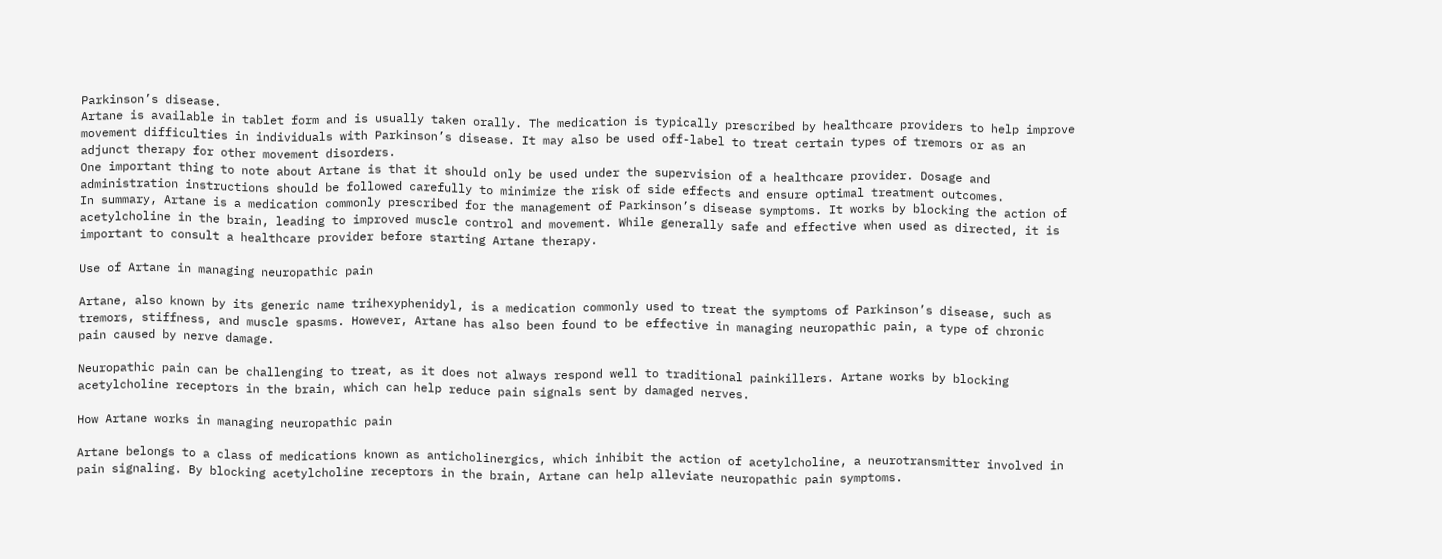Parkinson’s disease.
Artane is available in tablet form and is usually taken orally. The medication is typically prescribed by healthcare providers to help improve movement difficulties in individuals with Parkinson’s disease. It may also be used off-label to treat certain types of tremors or as an adjunct therapy for other movement disorders.
One important thing to note about Artane is that it should only be used under the supervision of a healthcare provider. Dosage and administration instructions should be followed carefully to minimize the risk of side effects and ensure optimal treatment outcomes.
In summary, Artane is a medication commonly prescribed for the management of Parkinson’s disease symptoms. It works by blocking the action of acetylcholine in the brain, leading to improved muscle control and movement. While generally safe and effective when used as directed, it is important to consult a healthcare provider before starting Artane therapy.

Use of Artane in managing neuropathic pain

Artane, also known by its generic name trihexyphenidyl, is a medication commonly used to treat the symptoms of Parkinson’s disease, such as tremors, stiffness, and muscle spasms. However, Artane has also been found to be effective in managing neuropathic pain, a type of chronic pain caused by nerve damage.

Neuropathic pain can be challenging to treat, as it does not always respond well to traditional painkillers. Artane works by blocking acetylcholine receptors in the brain, which can help reduce pain signals sent by damaged nerves.

How Artane works in managing neuropathic pain

Artane belongs to a class of medications known as anticholinergics, which inhibit the action of acetylcholine, a neurotransmitter involved in pain signaling. By blocking acetylcholine receptors in the brain, Artane can help alleviate neuropathic pain symptoms.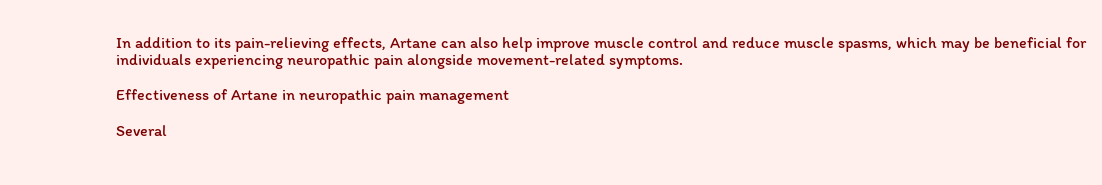In addition to its pain-relieving effects, Artane can also help improve muscle control and reduce muscle spasms, which may be beneficial for individuals experiencing neuropathic pain alongside movement-related symptoms.

Effectiveness of Artane in neuropathic pain management

Several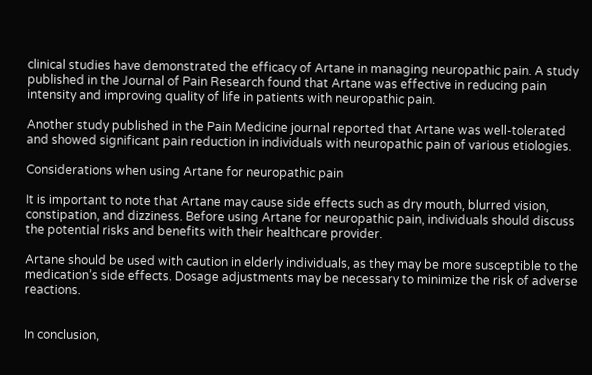clinical studies have demonstrated the efficacy of Artane in managing neuropathic pain. A study published in the Journal of Pain Research found that Artane was effective in reducing pain intensity and improving quality of life in patients with neuropathic pain.

Another study published in the Pain Medicine journal reported that Artane was well-tolerated and showed significant pain reduction in individuals with neuropathic pain of various etiologies.

Considerations when using Artane for neuropathic pain

It is important to note that Artane may cause side effects such as dry mouth, blurred vision, constipation, and dizziness. Before using Artane for neuropathic pain, individuals should discuss the potential risks and benefits with their healthcare provider.

Artane should be used with caution in elderly individuals, as they may be more susceptible to the medication’s side effects. Dosage adjustments may be necessary to minimize the risk of adverse reactions.


In conclusion,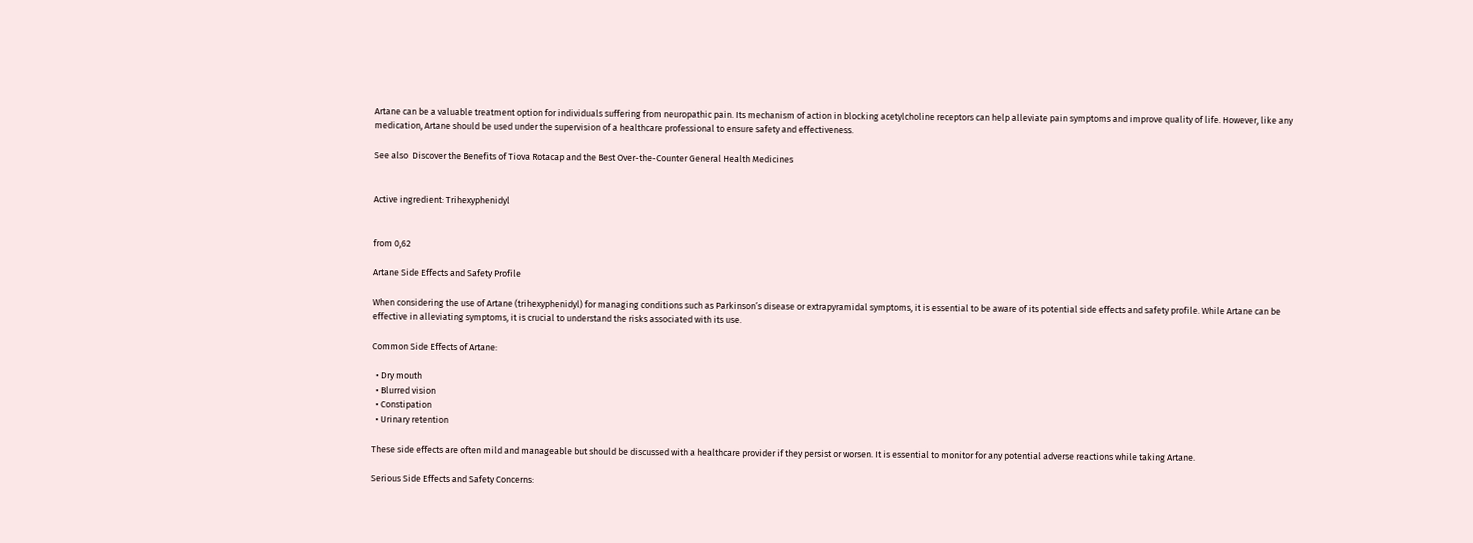Artane can be a valuable treatment option for individuals suffering from neuropathic pain. Its mechanism of action in blocking acetylcholine receptors can help alleviate pain symptoms and improve quality of life. However, like any medication, Artane should be used under the supervision of a healthcare professional to ensure safety and effectiveness.

See also  Discover the Benefits of Tiova Rotacap and the Best Over-the-Counter General Health Medicines


Active ingredient: Trihexyphenidyl


from 0,62

Artane Side Effects and Safety Profile

When considering the use of Artane (trihexyphenidyl) for managing conditions such as Parkinson’s disease or extrapyramidal symptoms, it is essential to be aware of its potential side effects and safety profile. While Artane can be effective in alleviating symptoms, it is crucial to understand the risks associated with its use.

Common Side Effects of Artane:

  • Dry mouth
  • Blurred vision
  • Constipation
  • Urinary retention

These side effects are often mild and manageable but should be discussed with a healthcare provider if they persist or worsen. It is essential to monitor for any potential adverse reactions while taking Artane.

Serious Side Effects and Safety Concerns: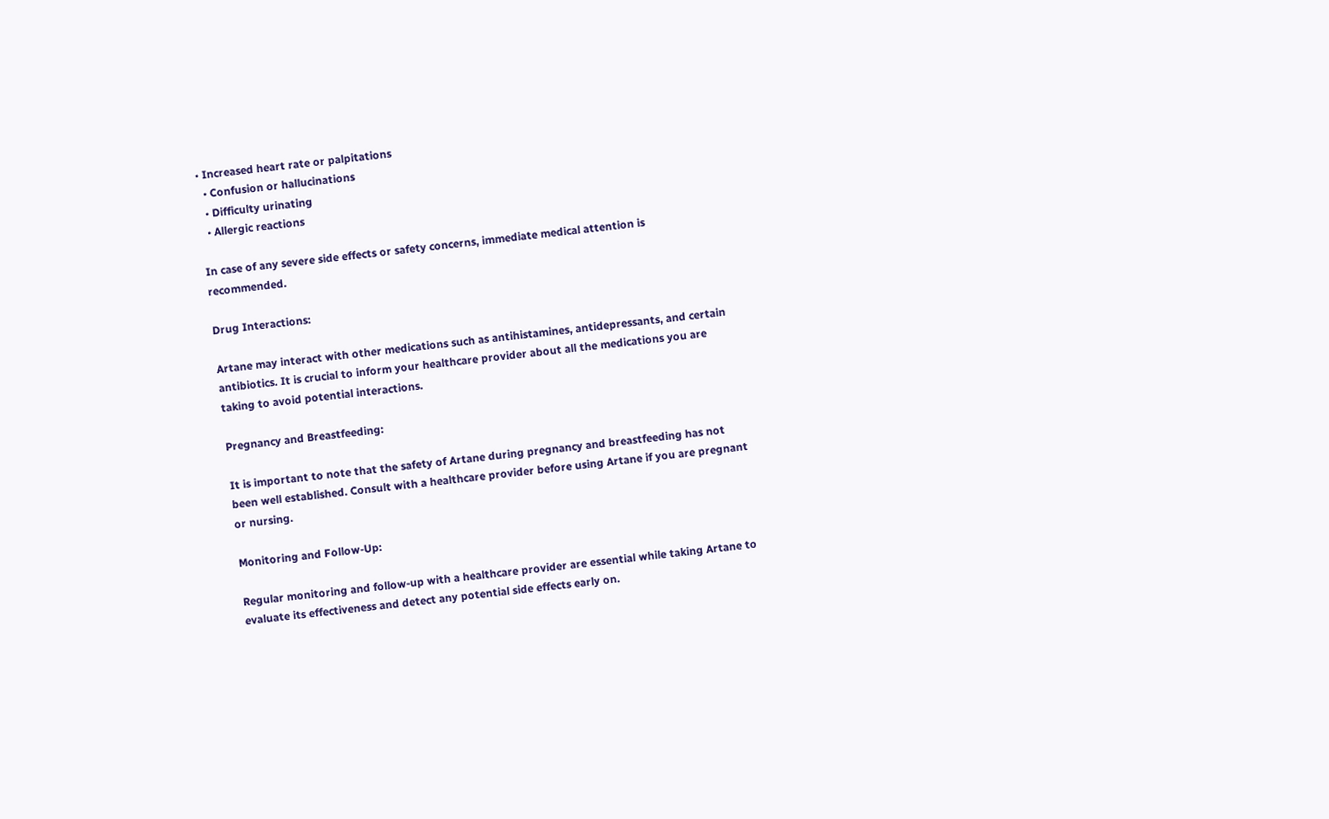• Increased heart rate or palpitations
  • Confusion or hallucinations
  • Difficulty urinating
  • Allergic reactions

In case of any severe side effects or safety concerns, immediate medical attention is recommended.

Drug Interactions:

Artane may interact with other medications such as antihistamines, antidepressants, and certain antibiotics. It is crucial to inform your healthcare provider about all the medications you are taking to avoid potential interactions.

Pregnancy and Breastfeeding:

It is important to note that the safety of Artane during pregnancy and breastfeeding has not been well established. Consult with a healthcare provider before using Artane if you are pregnant or nursing.

Monitoring and Follow-Up:

Regular monitoring and follow-up with a healthcare provider are essential while taking Artane to evaluate its effectiveness and detect any potential side effects early on.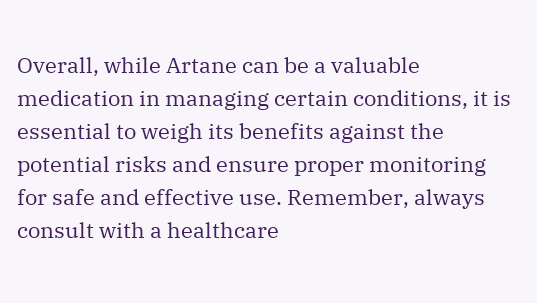Overall, while Artane can be a valuable medication in managing certain conditions, it is essential to weigh its benefits against the potential risks and ensure proper monitoring for safe and effective use. Remember, always consult with a healthcare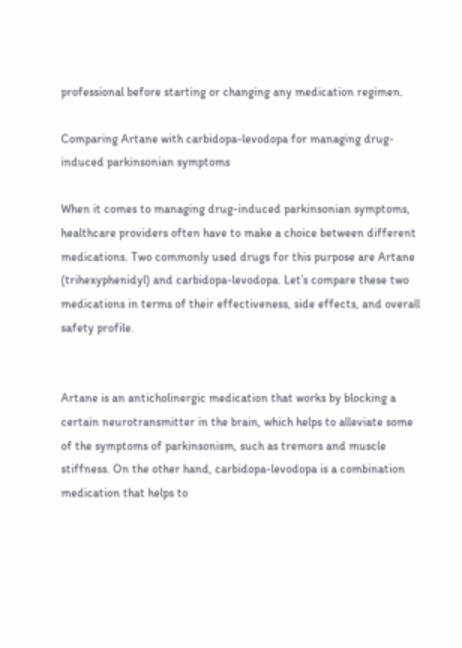professional before starting or changing any medication regimen.

Comparing Artane with carbidopa-levodopa for managing drug-induced parkinsonian symptoms

When it comes to managing drug-induced parkinsonian symptoms, healthcare providers often have to make a choice between different medications. Two commonly used drugs for this purpose are Artane (trihexyphenidyl) and carbidopa-levodopa. Let’s compare these two medications in terms of their effectiveness, side effects, and overall safety profile.


Artane is an anticholinergic medication that works by blocking a certain neurotransmitter in the brain, which helps to alleviate some of the symptoms of parkinsonism, such as tremors and muscle stiffness. On the other hand, carbidopa-levodopa is a combination medication that helps to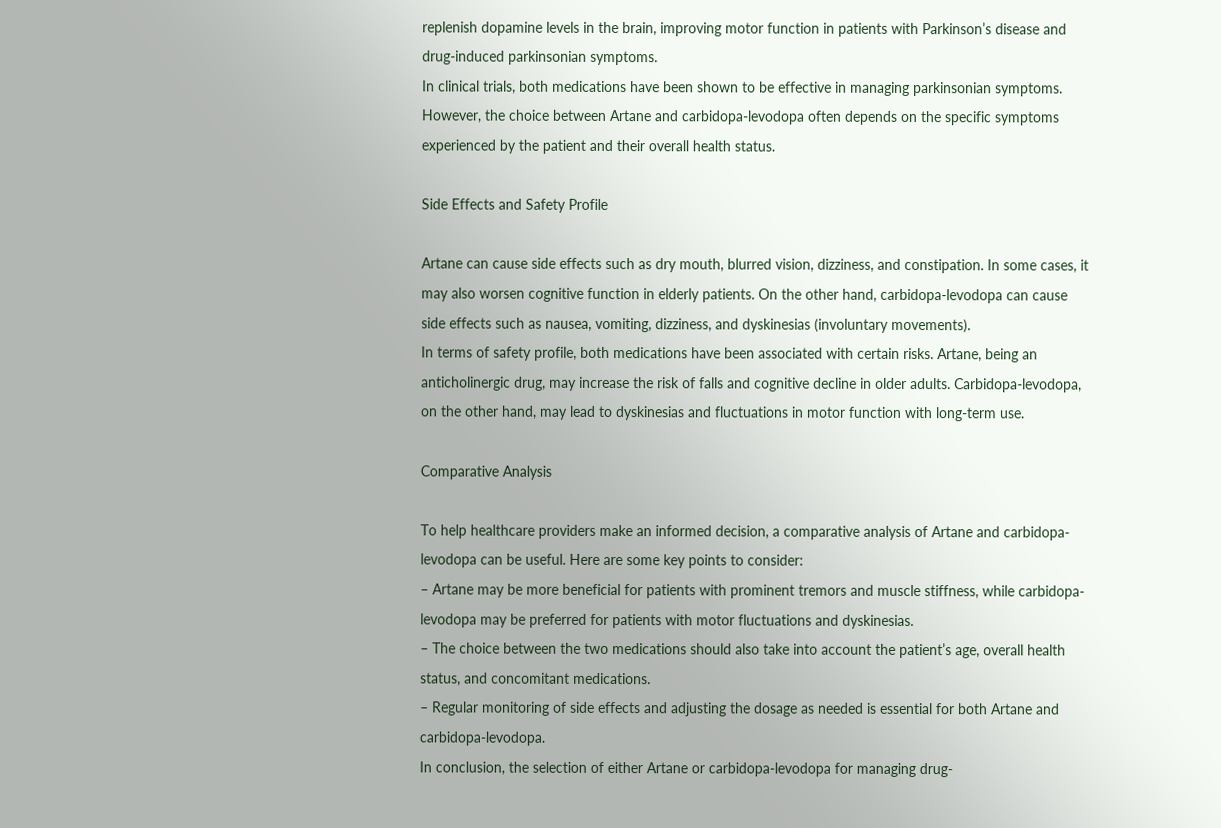replenish dopamine levels in the brain, improving motor function in patients with Parkinson’s disease and drug-induced parkinsonian symptoms.
In clinical trials, both medications have been shown to be effective in managing parkinsonian symptoms. However, the choice between Artane and carbidopa-levodopa often depends on the specific symptoms experienced by the patient and their overall health status.

Side Effects and Safety Profile

Artane can cause side effects such as dry mouth, blurred vision, dizziness, and constipation. In some cases, it may also worsen cognitive function in elderly patients. On the other hand, carbidopa-levodopa can cause side effects such as nausea, vomiting, dizziness, and dyskinesias (involuntary movements).
In terms of safety profile, both medications have been associated with certain risks. Artane, being an anticholinergic drug, may increase the risk of falls and cognitive decline in older adults. Carbidopa-levodopa, on the other hand, may lead to dyskinesias and fluctuations in motor function with long-term use.

Comparative Analysis

To help healthcare providers make an informed decision, a comparative analysis of Artane and carbidopa-levodopa can be useful. Here are some key points to consider:
– Artane may be more beneficial for patients with prominent tremors and muscle stiffness, while carbidopa-levodopa may be preferred for patients with motor fluctuations and dyskinesias.
– The choice between the two medications should also take into account the patient’s age, overall health status, and concomitant medications.
– Regular monitoring of side effects and adjusting the dosage as needed is essential for both Artane and carbidopa-levodopa.
In conclusion, the selection of either Artane or carbidopa-levodopa for managing drug-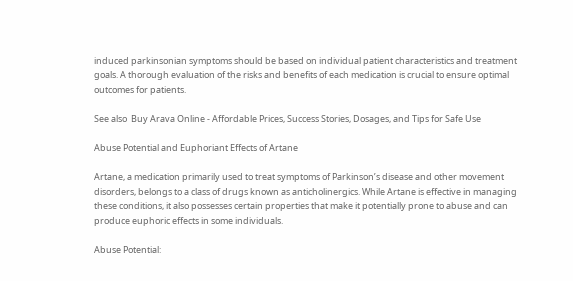induced parkinsonian symptoms should be based on individual patient characteristics and treatment goals. A thorough evaluation of the risks and benefits of each medication is crucial to ensure optimal outcomes for patients.

See also  Buy Arava Online - Affordable Prices, Success Stories, Dosages, and Tips for Safe Use

Abuse Potential and Euphoriant Effects of Artane

Artane, a medication primarily used to treat symptoms of Parkinson’s disease and other movement disorders, belongs to a class of drugs known as anticholinergics. While Artane is effective in managing these conditions, it also possesses certain properties that make it potentially prone to abuse and can produce euphoric effects in some individuals.

Abuse Potential: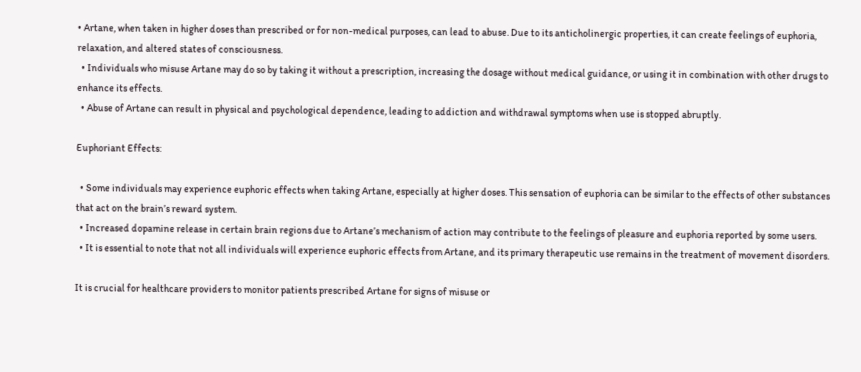• Artane, when taken in higher doses than prescribed or for non-medical purposes, can lead to abuse. Due to its anticholinergic properties, it can create feelings of euphoria, relaxation, and altered states of consciousness.
  • Individuals who misuse Artane may do so by taking it without a prescription, increasing the dosage without medical guidance, or using it in combination with other drugs to enhance its effects.
  • Abuse of Artane can result in physical and psychological dependence, leading to addiction and withdrawal symptoms when use is stopped abruptly.

Euphoriant Effects:

  • Some individuals may experience euphoric effects when taking Artane, especially at higher doses. This sensation of euphoria can be similar to the effects of other substances that act on the brain’s reward system.
  • Increased dopamine release in certain brain regions due to Artane’s mechanism of action may contribute to the feelings of pleasure and euphoria reported by some users.
  • It is essential to note that not all individuals will experience euphoric effects from Artane, and its primary therapeutic use remains in the treatment of movement disorders.

It is crucial for healthcare providers to monitor patients prescribed Artane for signs of misuse or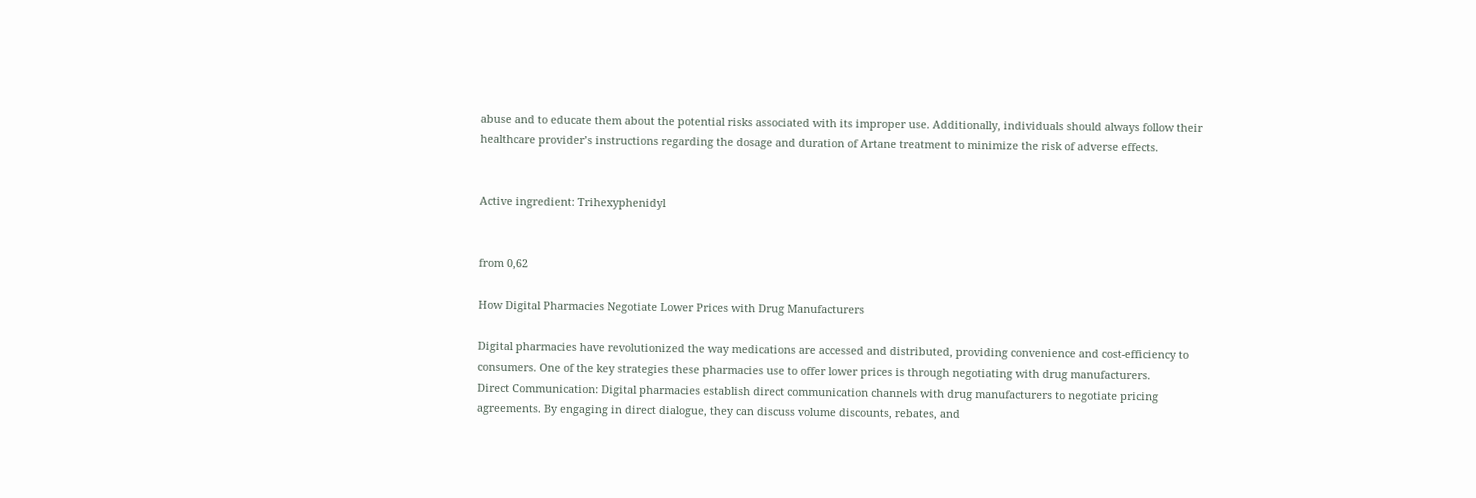abuse and to educate them about the potential risks associated with its improper use. Additionally, individuals should always follow their healthcare provider’s instructions regarding the dosage and duration of Artane treatment to minimize the risk of adverse effects.


Active ingredient: Trihexyphenidyl


from 0,62

How Digital Pharmacies Negotiate Lower Prices with Drug Manufacturers

Digital pharmacies have revolutionized the way medications are accessed and distributed, providing convenience and cost-efficiency to consumers. One of the key strategies these pharmacies use to offer lower prices is through negotiating with drug manufacturers.
Direct Communication: Digital pharmacies establish direct communication channels with drug manufacturers to negotiate pricing agreements. By engaging in direct dialogue, they can discuss volume discounts, rebates, and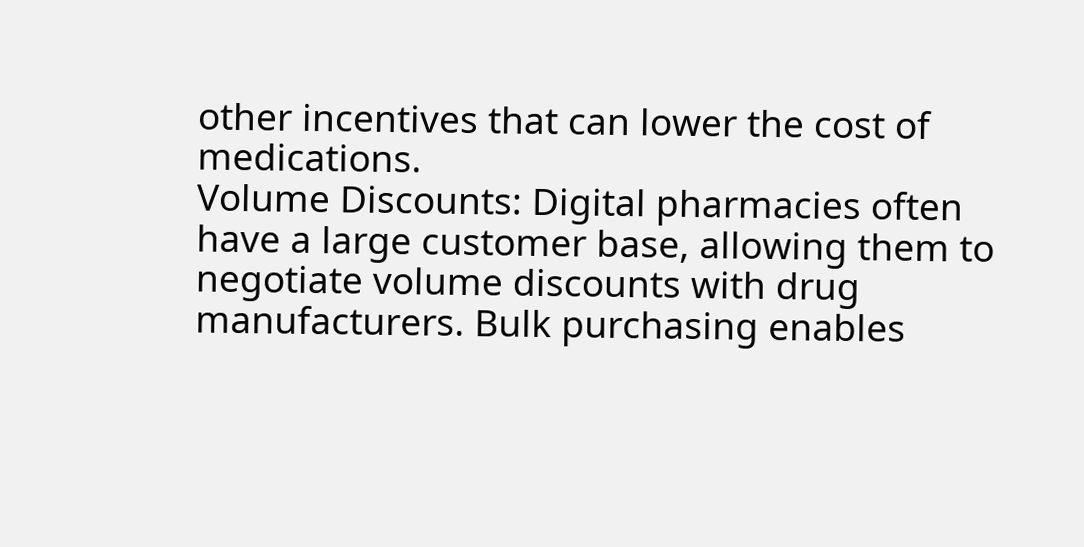other incentives that can lower the cost of medications.
Volume Discounts: Digital pharmacies often have a large customer base, allowing them to negotiate volume discounts with drug manufacturers. Bulk purchasing enables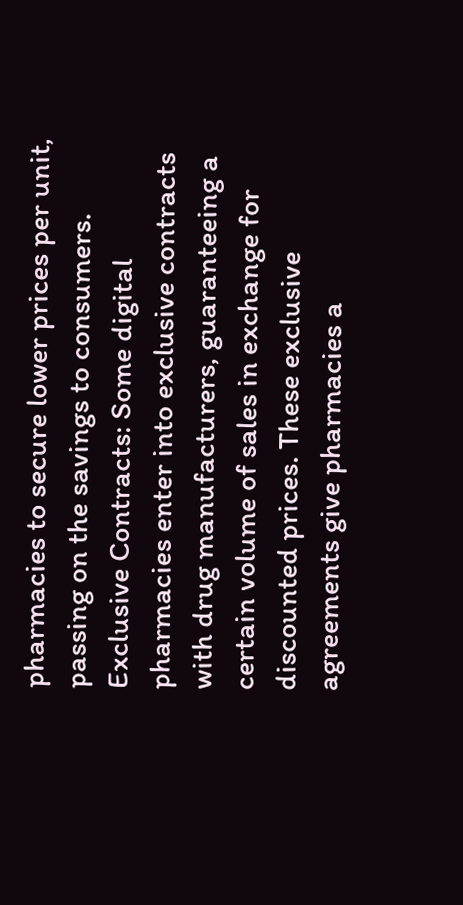pharmacies to secure lower prices per unit, passing on the savings to consumers.
Exclusive Contracts: Some digital pharmacies enter into exclusive contracts with drug manufacturers, guaranteeing a certain volume of sales in exchange for discounted prices. These exclusive agreements give pharmacies a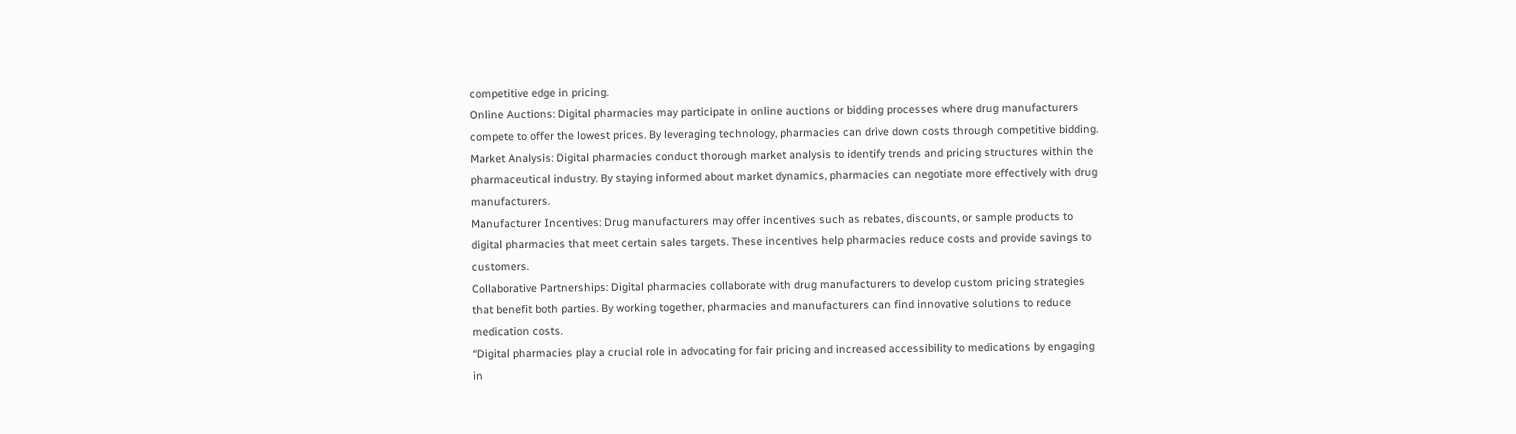competitive edge in pricing.
Online Auctions: Digital pharmacies may participate in online auctions or bidding processes where drug manufacturers compete to offer the lowest prices. By leveraging technology, pharmacies can drive down costs through competitive bidding.
Market Analysis: Digital pharmacies conduct thorough market analysis to identify trends and pricing structures within the pharmaceutical industry. By staying informed about market dynamics, pharmacies can negotiate more effectively with drug manufacturers.
Manufacturer Incentives: Drug manufacturers may offer incentives such as rebates, discounts, or sample products to digital pharmacies that meet certain sales targets. These incentives help pharmacies reduce costs and provide savings to customers.
Collaborative Partnerships: Digital pharmacies collaborate with drug manufacturers to develop custom pricing strategies that benefit both parties. By working together, pharmacies and manufacturers can find innovative solutions to reduce medication costs.
“Digital pharmacies play a crucial role in advocating for fair pricing and increased accessibility to medications by engaging in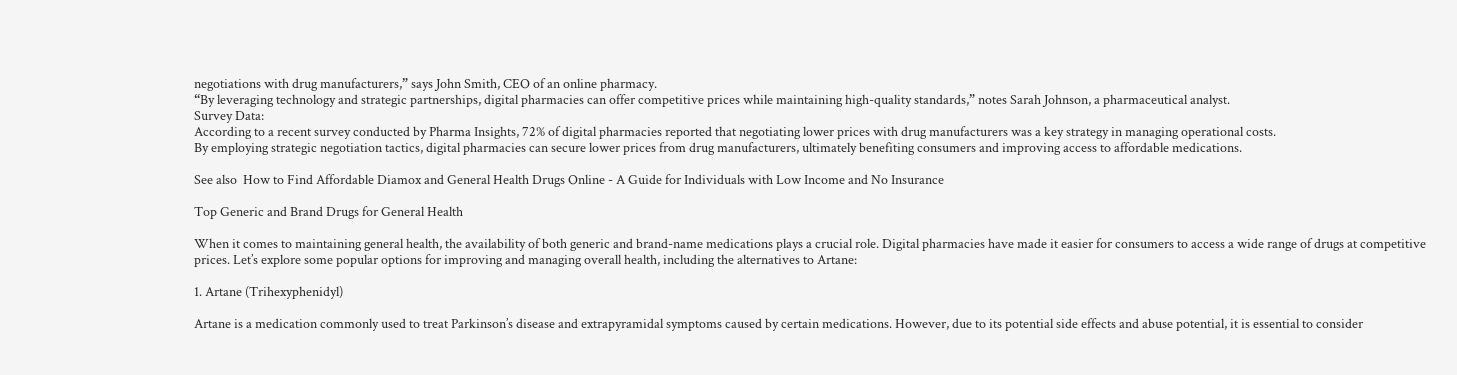negotiations with drug manufacturers,” says John Smith, CEO of an online pharmacy.
“By leveraging technology and strategic partnerships, digital pharmacies can offer competitive prices while maintaining high-quality standards,” notes Sarah Johnson, a pharmaceutical analyst.
Survey Data:
According to a recent survey conducted by Pharma Insights, 72% of digital pharmacies reported that negotiating lower prices with drug manufacturers was a key strategy in managing operational costs.
By employing strategic negotiation tactics, digital pharmacies can secure lower prices from drug manufacturers, ultimately benefiting consumers and improving access to affordable medications.

See also  How to Find Affordable Diamox and General Health Drugs Online - A Guide for Individuals with Low Income and No Insurance

Top Generic and Brand Drugs for General Health

When it comes to maintaining general health, the availability of both generic and brand-name medications plays a crucial role. Digital pharmacies have made it easier for consumers to access a wide range of drugs at competitive prices. Let’s explore some popular options for improving and managing overall health, including the alternatives to Artane:

1. Artane (Trihexyphenidyl)

Artane is a medication commonly used to treat Parkinson’s disease and extrapyramidal symptoms caused by certain medications. However, due to its potential side effects and abuse potential, it is essential to consider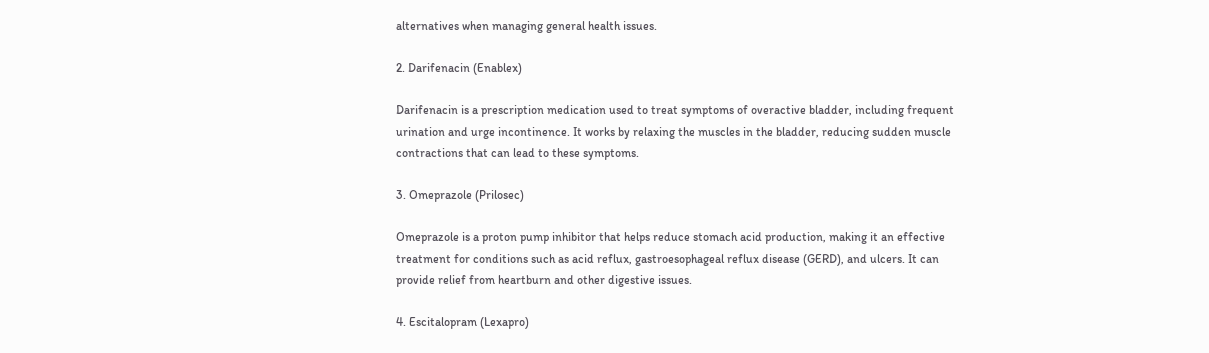alternatives when managing general health issues.

2. Darifenacin (Enablex)

Darifenacin is a prescription medication used to treat symptoms of overactive bladder, including frequent urination and urge incontinence. It works by relaxing the muscles in the bladder, reducing sudden muscle contractions that can lead to these symptoms.

3. Omeprazole (Prilosec)

Omeprazole is a proton pump inhibitor that helps reduce stomach acid production, making it an effective treatment for conditions such as acid reflux, gastroesophageal reflux disease (GERD), and ulcers. It can provide relief from heartburn and other digestive issues.

4. Escitalopram (Lexapro)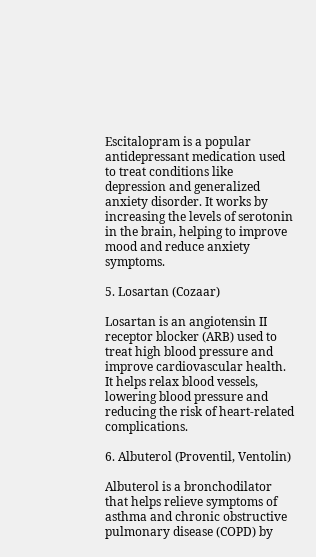Escitalopram is a popular antidepressant medication used to treat conditions like depression and generalized anxiety disorder. It works by increasing the levels of serotonin in the brain, helping to improve mood and reduce anxiety symptoms.

5. Losartan (Cozaar)

Losartan is an angiotensin II receptor blocker (ARB) used to treat high blood pressure and improve cardiovascular health. It helps relax blood vessels, lowering blood pressure and reducing the risk of heart-related complications.

6. Albuterol (Proventil, Ventolin)

Albuterol is a bronchodilator that helps relieve symptoms of asthma and chronic obstructive pulmonary disease (COPD) by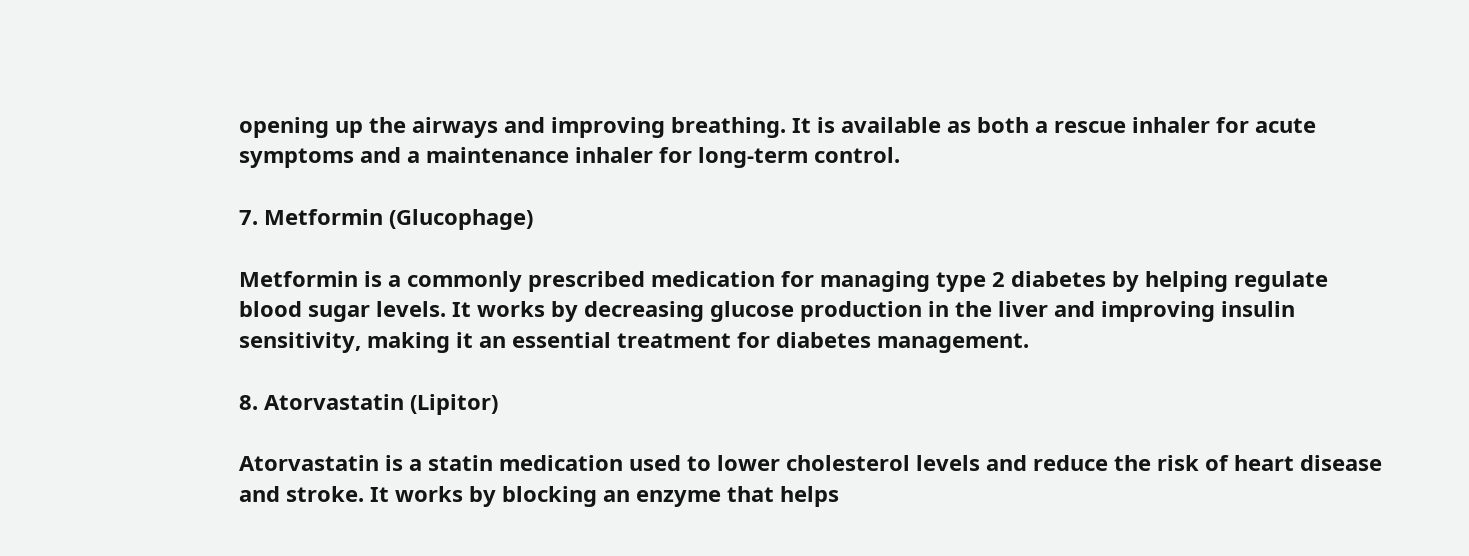opening up the airways and improving breathing. It is available as both a rescue inhaler for acute symptoms and a maintenance inhaler for long-term control.

7. Metformin (Glucophage)

Metformin is a commonly prescribed medication for managing type 2 diabetes by helping regulate blood sugar levels. It works by decreasing glucose production in the liver and improving insulin sensitivity, making it an essential treatment for diabetes management.

8. Atorvastatin (Lipitor)

Atorvastatin is a statin medication used to lower cholesterol levels and reduce the risk of heart disease and stroke. It works by blocking an enzyme that helps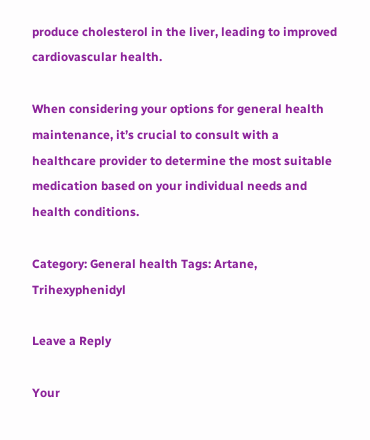produce cholesterol in the liver, leading to improved cardiovascular health.

When considering your options for general health maintenance, it’s crucial to consult with a healthcare provider to determine the most suitable medication based on your individual needs and health conditions.

Category: General health Tags: Artane, Trihexyphenidyl

Leave a Reply

Your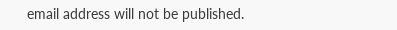email address will not be published.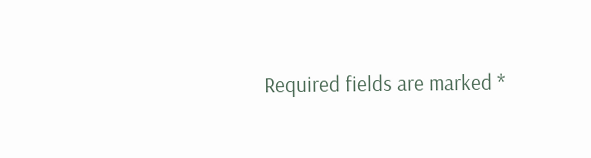Required fields are marked *